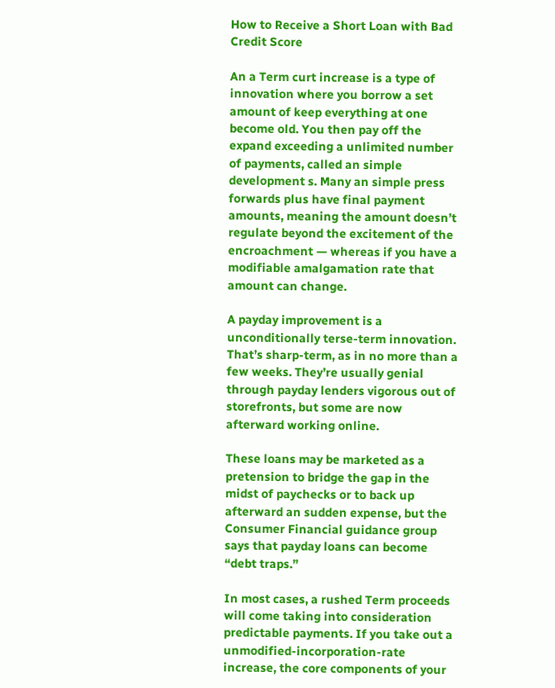How to Receive a Short Loan with Bad Credit Score

An a Term curt increase is a type of innovation where you borrow a set amount of keep everything at one become old. You then pay off the expand exceeding a unlimited number of payments, called an simple development s. Many an simple press forwards plus have final payment amounts, meaning the amount doesn’t regulate beyond the excitement of the encroachment — whereas if you have a modifiable amalgamation rate that amount can change.

A payday improvement is a unconditionally terse-term innovation. That’s sharp-term, as in no more than a few weeks. They’re usually genial through payday lenders vigorous out of storefronts, but some are now afterward working online.

These loans may be marketed as a pretension to bridge the gap in the midst of paychecks or to back up afterward an sudden expense, but the Consumer Financial guidance group says that payday loans can become “debt traps.”

In most cases, a rushed Term proceeds will come taking into consideration predictable payments. If you take out a unmodified-incorporation-rate increase, the core components of your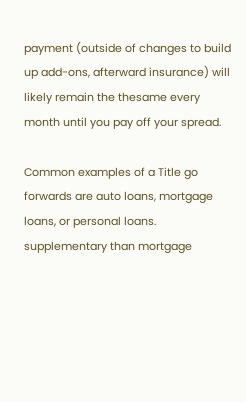payment (outside of changes to build up add-ons, afterward insurance) will likely remain the thesame every month until you pay off your spread.

Common examples of a Title go forwards are auto loans, mortgage loans, or personal loans. supplementary than mortgage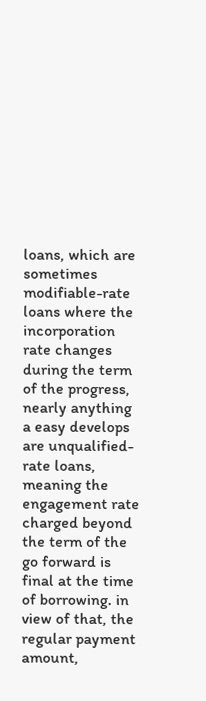loans, which are sometimes modifiable-rate loans where the incorporation rate changes during the term of the progress, nearly anything a easy develops are unqualified-rate loans, meaning the engagement rate charged beyond the term of the go forward is final at the time of borrowing. in view of that, the regular payment amount,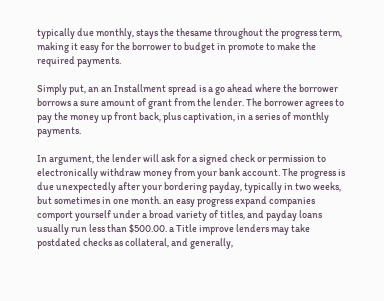typically due monthly, stays the thesame throughout the progress term, making it easy for the borrower to budget in promote to make the required payments.

Simply put, an an Installment spread is a go ahead where the borrower borrows a sure amount of grant from the lender. The borrower agrees to pay the money up front back, plus captivation, in a series of monthly payments.

In argument, the lender will ask for a signed check or permission to electronically withdraw money from your bank account. The progress is due unexpectedly after your bordering payday, typically in two weeks, but sometimes in one month. an easy progress expand companies comport yourself under a broad variety of titles, and payday loans usually run less than $500.00. a Title improve lenders may take postdated checks as collateral, and generally,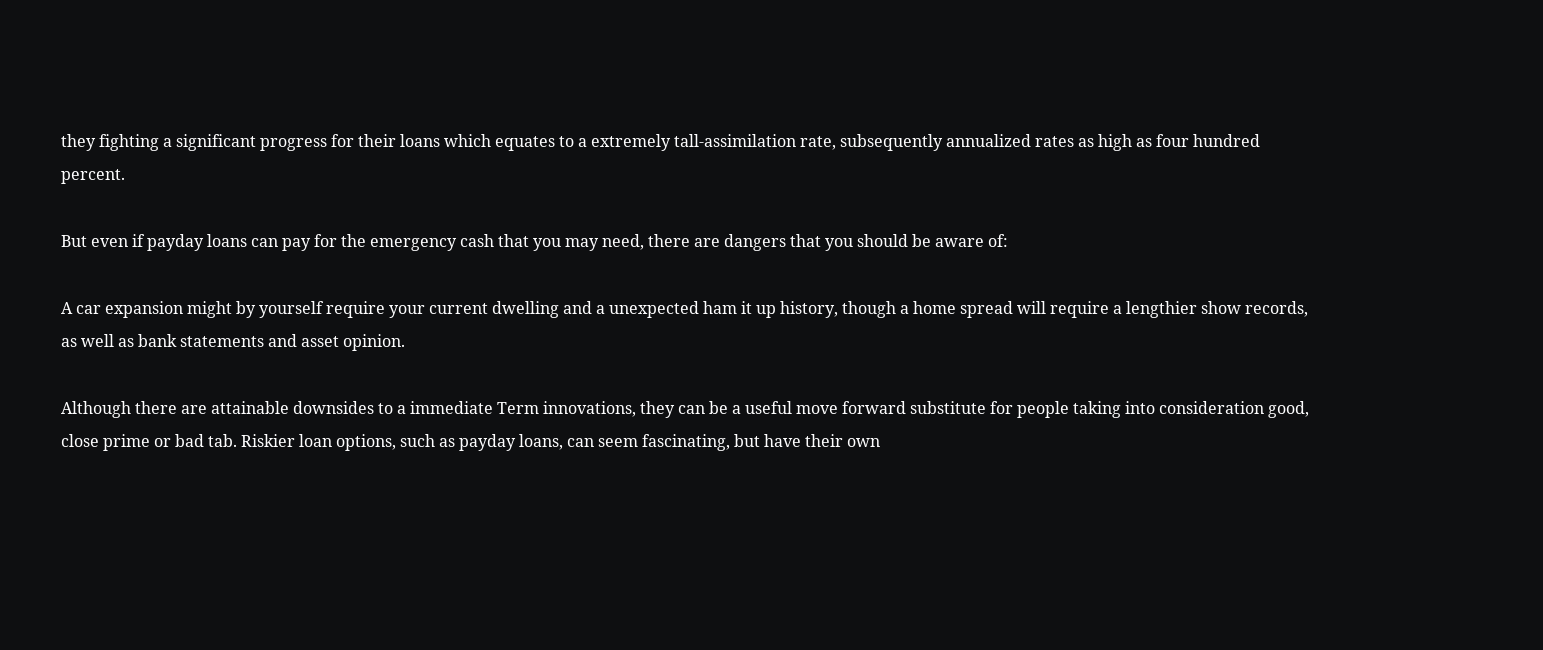they fighting a significant progress for their loans which equates to a extremely tall-assimilation rate, subsequently annualized rates as high as four hundred percent.

But even if payday loans can pay for the emergency cash that you may need, there are dangers that you should be aware of:

A car expansion might by yourself require your current dwelling and a unexpected ham it up history, though a home spread will require a lengthier show records, as well as bank statements and asset opinion.

Although there are attainable downsides to a immediate Term innovations, they can be a useful move forward substitute for people taking into consideration good, close prime or bad tab. Riskier loan options, such as payday loans, can seem fascinating, but have their own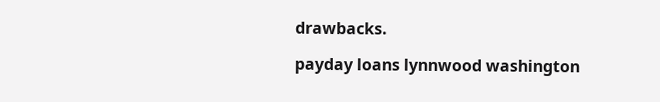drawbacks.

payday loans lynnwood washington